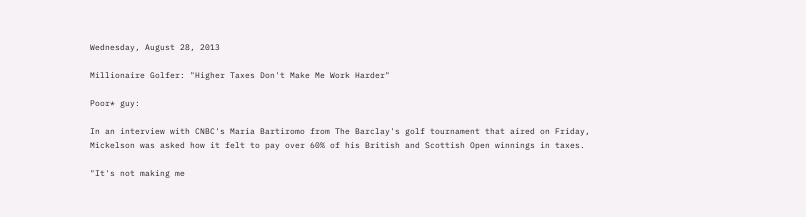Wednesday, August 28, 2013

Millionaire Golfer: "Higher Taxes Don't Make Me Work Harder"

Poor* guy:

In an interview with CNBC's Maria Bartiromo from The Barclay's golf tournament that aired on Friday, Mickelson was asked how it felt to pay over 60% of his British and Scottish Open winnings in taxes.

"It's not making me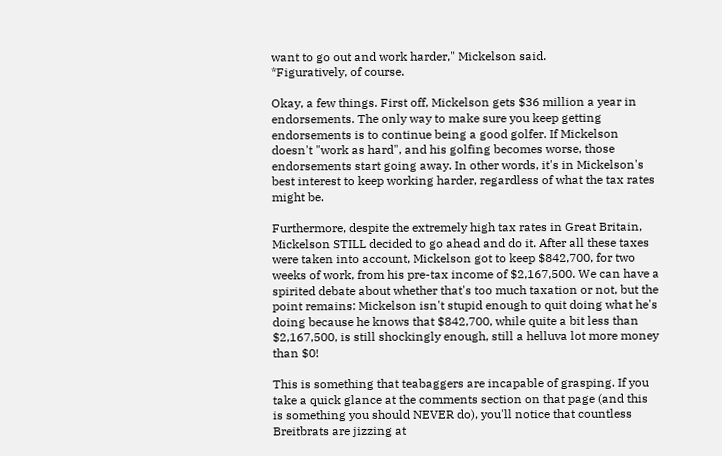want to go out and work harder," Mickelson said.
*Figuratively, of course.

Okay, a few things. First off, Mickelson gets $36 million a year in endorsements. The only way to make sure you keep getting endorsements is to continue being a good golfer. If Mickelson doesn't "work as hard", and his golfing becomes worse, those endorsements start going away. In other words, it's in Mickelson's best interest to keep working harder, regardless of what the tax rates might be.

Furthermore, despite the extremely high tax rates in Great Britain, Mickelson STILL decided to go ahead and do it. After all these taxes were taken into account, Mickelson got to keep $842,700, for two weeks of work, from his pre-tax income of $2,167,500. We can have a spirited debate about whether that's too much taxation or not, but the point remains: Mickelson isn't stupid enough to quit doing what he's doing because he knows that $842,700, while quite a bit less than $2,167,500, is still shockingly enough, still a helluva lot more money than $0!

This is something that teabaggers are incapable of grasping. If you take a quick glance at the comments section on that page (and this is something you should NEVER do), you'll notice that countless Breitbrats are jizzing at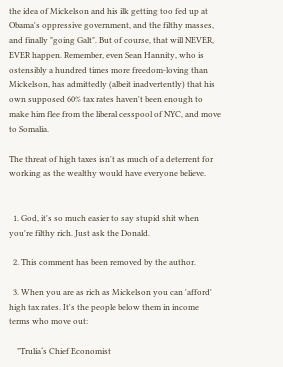the idea of Mickelson and his ilk getting too fed up at Obama's oppressive government, and the filthy masses, and finally "going Galt". But of course, that will NEVER, EVER happen. Remember, even Sean Hannity, who is ostensibly a hundred times more freedom-loving than Mickelson, has admittedly (albeit inadvertently) that his own supposed 60% tax rates haven't been enough to make him flee from the liberal cesspool of NYC, and move to Somalia.

The threat of high taxes isn't as much of a deterrent for working as the wealthy would have everyone believe.


  1. God, it's so much easier to say stupid shit when you're filthy rich. Just ask the Donald.

  2. This comment has been removed by the author.

  3. When you are as rich as Mickelson you can 'afford' high tax rates. It's the people below them in income terms who move out:

    "Trulia‘s Chief Economist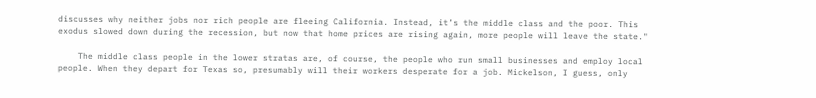discusses why neither jobs nor rich people are fleeing California. Instead, it’s the middle class and the poor. This exodus slowed down during the recession, but now that home prices are rising again, more people will leave the state."

    The middle class people in the lower stratas are, of course, the people who run small businesses and employ local people. When they depart for Texas so, presumably will their workers desperate for a job. Mickelson, I guess, only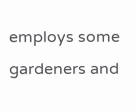employs some gardeners and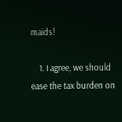maids!

    1. I agree, we should ease the tax burden on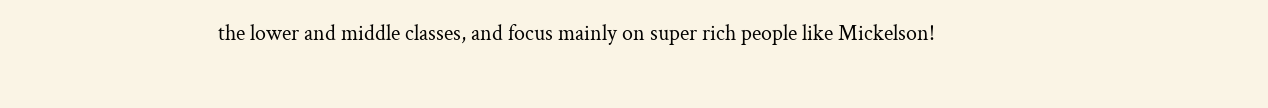the lower and middle classes, and focus mainly on super rich people like Mickelson!